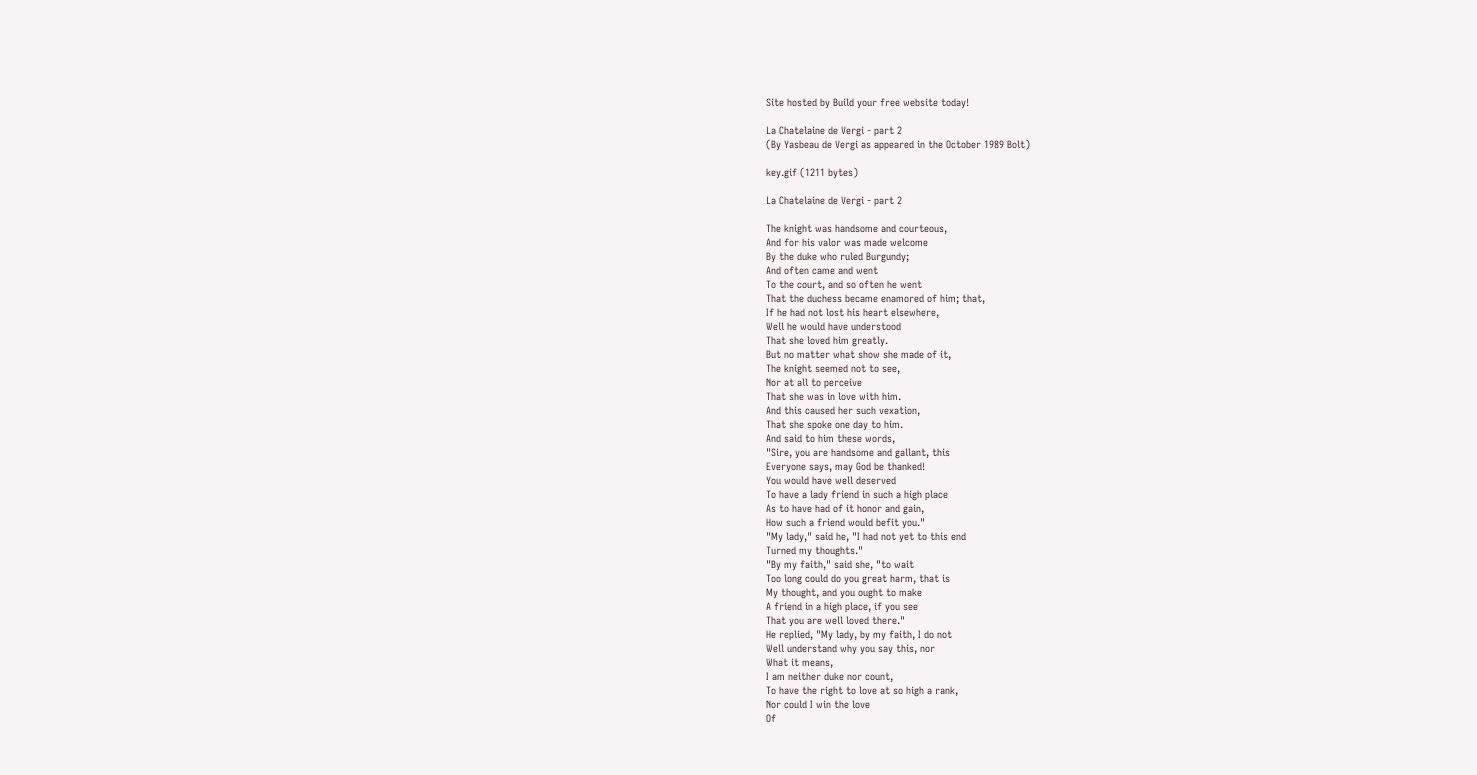Site hosted by Build your free website today!

La Chatelaine de Vergi - part 2
(By Yasbeau de Vergi as appeared in the October 1989 Bolt)

key.gif (1211 bytes)

La Chatelaine de Vergi - part 2

The knight was handsome and courteous,
And for his valor was made welcome
By the duke who ruled Burgundy;
And often came and went
To the court, and so often he went
That the duchess became enamored of him; that,
If he had not lost his heart elsewhere,
Well he would have understood
That she loved him greatly.
But no matter what show she made of it,
The knight seemed not to see,
Nor at all to perceive
That she was in love with him.
And this caused her such vexation,
That she spoke one day to him.
And said to him these words,
"Sire, you are handsome and gallant, this
Everyone says, may God be thanked!
You would have well deserved
To have a lady friend in such a high place
As to have had of it honor and gain,
How such a friend would befit you."
"My lady," said he, "I had not yet to this end
Turned my thoughts."
"By my faith," said she, "to wait
Too long could do you great harm, that is
My thought, and you ought to make
A friend in a high place, if you see
That you are well loved there."
He replied, "My lady, by my faith, I do not
Well understand why you say this, nor
What it means,
I am neither duke nor count,
To have the right to love at so high a rank,
Nor could I win the love
Of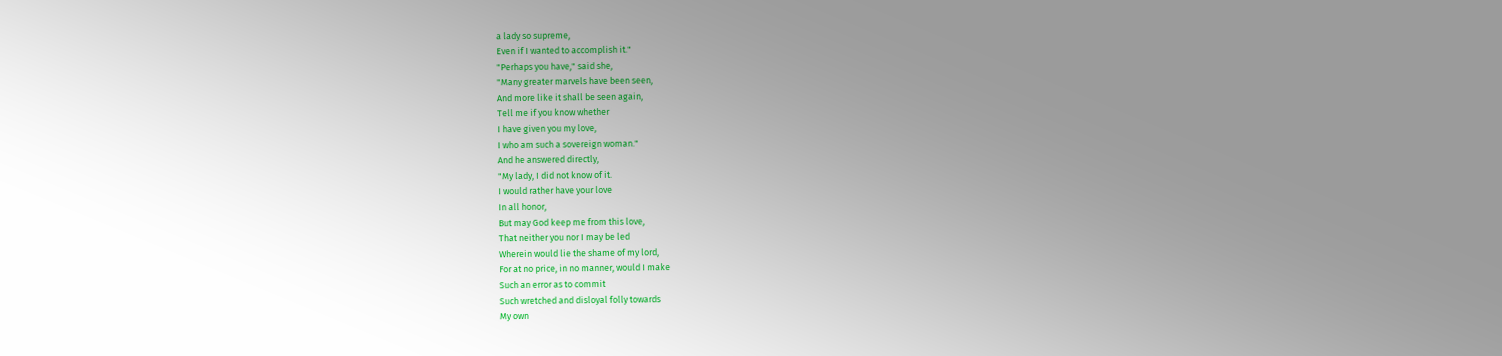a lady so supreme,
Even if I wanted to accomplish it."
"Perhaps you have," said she,
"Many greater marvels have been seen,
And more like it shall be seen again,
Tell me if you know whether
I have given you my love,
I who am such a sovereign woman."
And he answered directly,
"My lady, I did not know of it.
I would rather have your love
In all honor,
But may God keep me from this love,
That neither you nor I may be led
Wherein would lie the shame of my lord,
For at no price, in no manner, would I make
Such an error as to commit
Such wretched and disloyal folly towards
My own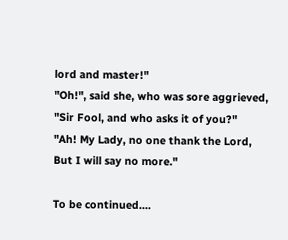lord and master!"
"Oh!", said she, who was sore aggrieved,
"Sir Fool, and who asks it of you?"
"Ah! My Lady, no one thank the Lord,
But I will say no more."

To be continued....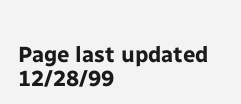Page last updated 12/28/99